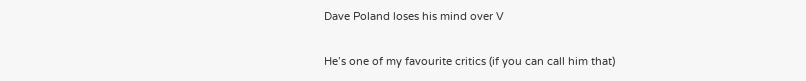Dave Poland loses his mind over V

He’s one of my favourite critics (if you can call him that)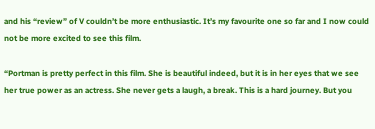and his “review” of V couldn’t be more enthusiastic. It’s my favourite one so far and I now could not be more excited to see this film.

“Portman is pretty perfect in this film. She is beautiful indeed, but it is in her eyes that we see her true power as an actress. She never gets a laugh, a break. This is a hard journey. But you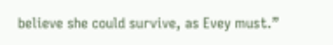believe she could survive, as Evey must.”